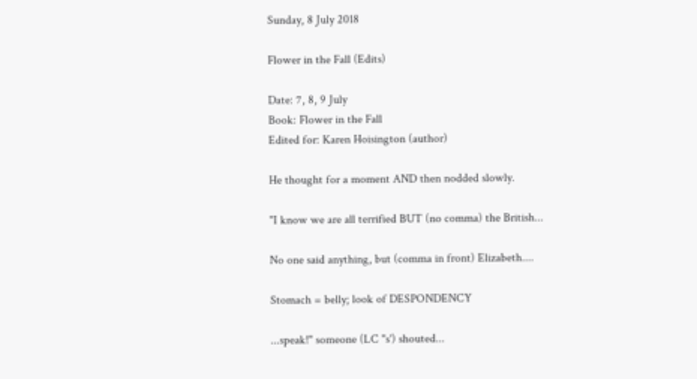Sunday, 8 July 2018

Flower in the Fall (Edits)

Date: 7, 8, 9 July
Book: Flower in the Fall
Edited for: Karen Hoisington (author)

He thought for a moment AND then nodded slowly.

"I know we are all terrified BUT (no comma) the British...

No one said anything, but (comma in front) Elizabeth....

Stomach = belly; look of DESPONDENCY

...speak!" someone (LC "s') shouted...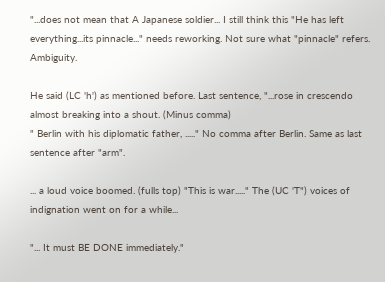"...does not mean that A Japanese soldier... I still think this "He has left everything...its pinnacle..." needs reworking. Not sure what "pinnacle" refers. Ambiguity.

He said (LC 'h') as mentioned before. Last sentence, "...rose in crescendo almost breaking into a shout. (Minus comma)
" Berlin with his diplomatic father, ....." No comma after Berlin. Same as last sentence after "arm".

... a loud voice boomed. (fulls top) "This is war....." The (UC 'T") voices of indignation went on for a while...

"... It must BE DONE immediately."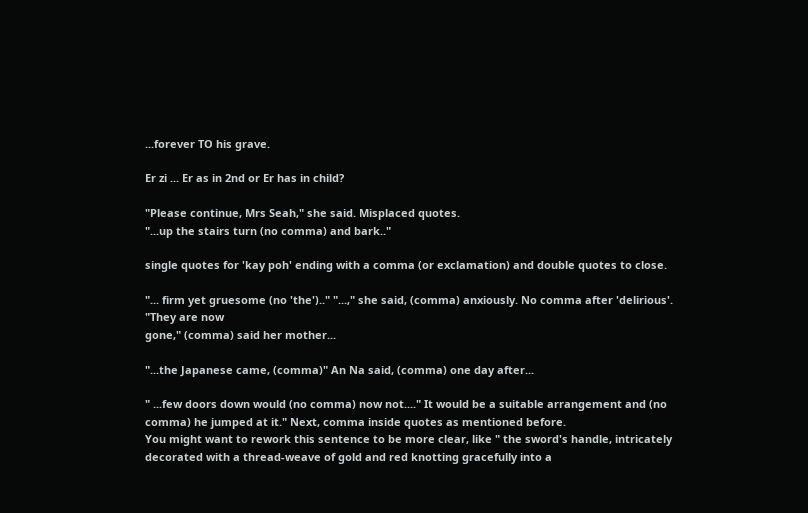...forever TO his grave.

Er zi ... Er as in 2nd or Er has in child?

"Please continue, Mrs Seah," she said. Misplaced quotes.
"...up the stairs turn (no comma) and bark.."

single quotes for 'kay poh' ending with a comma (or exclamation) and double quotes to close.

"... firm yet gruesome (no 'the').." "...," she said, (comma) anxiously. No comma after 'delirious'. "They are now
gone," (comma) said her mother...

"...the Japanese came, (comma)" An Na said, (comma) one day after...

" ...few doors down would (no comma) now not...." It would be a suitable arrangement and (no comma) he jumped at it." Next, comma inside quotes as mentioned before.
You might want to rework this sentence to be more clear, like " the sword's handle, intricately decorated with a thread-weave of gold and red knotting gracefully into a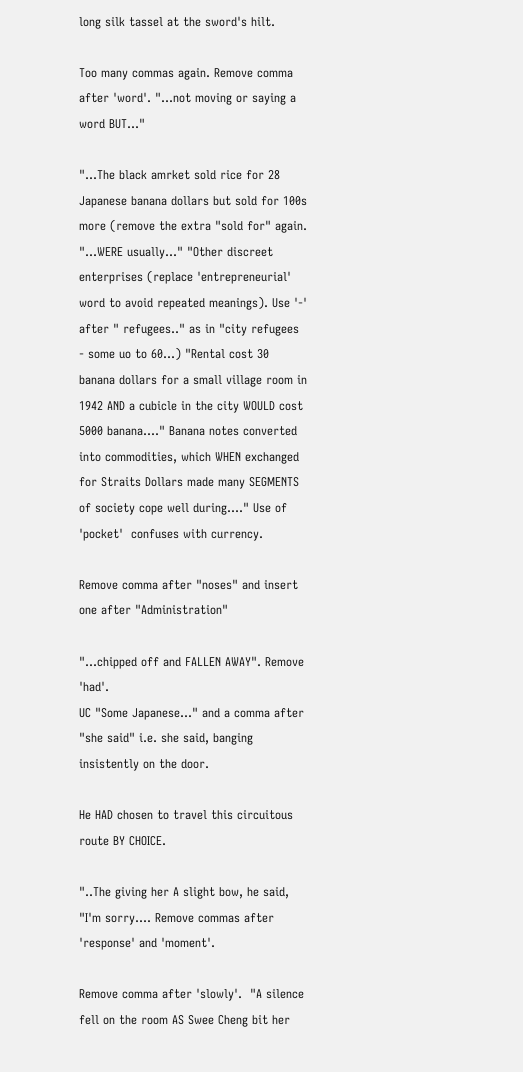long silk tassel at the sword's hilt.

Too many commas again. Remove comma after 'word'. "...not moving or saying a word BUT..."

"...The black amrket sold rice for 28 Japanese banana dollars but sold for 100s more (remove the extra "sold for" again. "...WERE usually..." "Other discreet enterprises (replace 'entrepreneurial' word to avoid repeated meanings). Use '-' after " refugees.." as in "city refugees - some uo to 60...) "Rental cost 30 banana dollars for a small village room in 1942 AND a cubicle in the city WOULD cost 5000 banana...." Banana notes converted into commodities, which WHEN exchanged for Straits Dollars made many SEGMENTS of society cope well during...." Use of 'pocket'  confuses with currency.

Remove comma after "noses" and insert one after "Administration"

"...chipped off and FALLEN AWAY". Remove 'had'.
UC "Some Japanese..." and a comma after "she said" i.e. she said, banging insistently on the door.

He HAD chosen to travel this circuitous route BY CHOICE.

"..The giving her A slight bow, he said, "I'm sorry.... Remove commas after 'response' and 'moment'.

Remove comma after 'slowly'.  "A silence fell on the room AS Swee Cheng bit her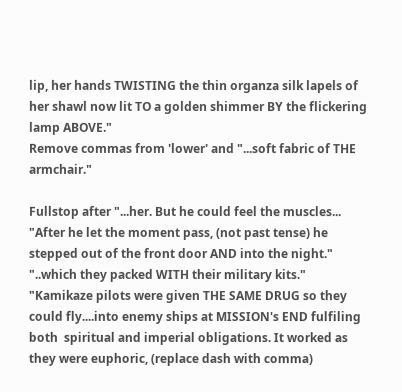lip, her hands TWISTING the thin organza silk lapels of her shawl now lit TO a golden shimmer BY the flickering lamp ABOVE."
Remove commas from 'lower' and "...soft fabric of THE armchair."

Fullstop after "...her. But he could feel the muscles... "After he let the moment pass, (not past tense) he stepped out of the front door AND into the night."
"..which they packed WITH their military kits." "Kamikaze pilots were given THE SAME DRUG so they could fly....into enemy ships at MISSION's END fulfiling both  spiritual and imperial obligations. It worked as they were euphoric, (replace dash with comma)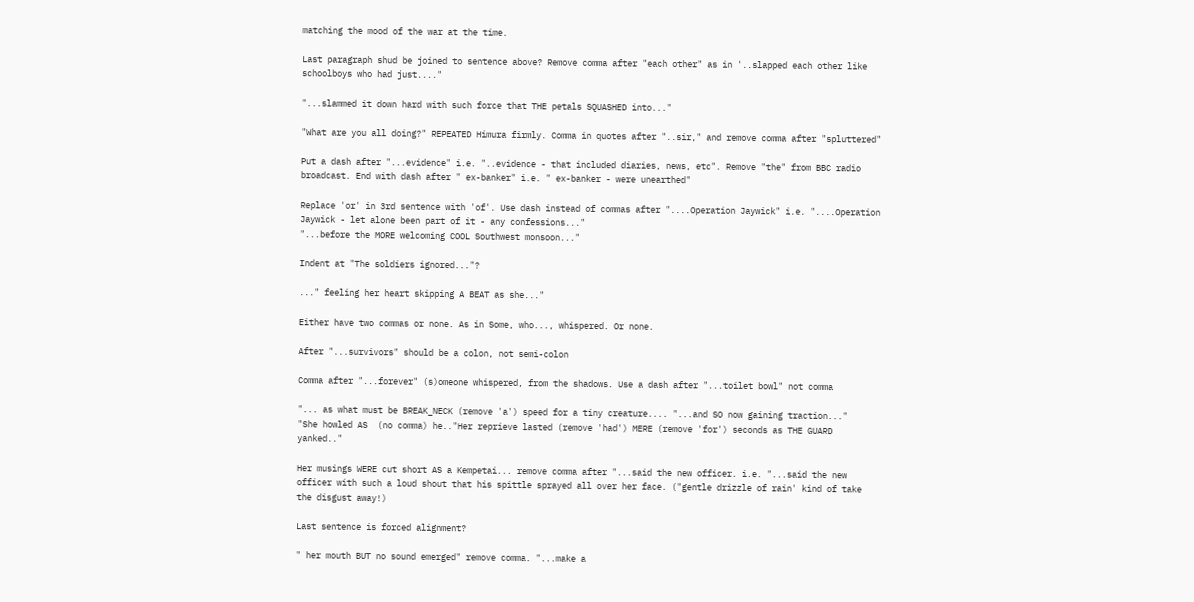matching the mood of the war at the time.

Last paragraph shud be joined to sentence above? Remove comma after "each other" as in '..slapped each other like schoolboys who had just...."

"...slammed it down hard with such force that THE petals SQUASHED into..."

"What are you all doing?" REPEATED Himura firmly. Comma in quotes after "..sir," and remove comma after "spluttered"

Put a dash after "...evidence" i.e. "..evidence - that included diaries, news, etc". Remove "the" from BBC radio broadcast. End with dash after " ex-banker" i.e. " ex-banker - were unearthed"

Replace 'or' in 3rd sentence with 'of'. Use dash instead of commas after "....Operation Jaywick" i.e. "....Operation Jaywick - let alone been part of it - any confessions..."
"...before the MORE welcoming COOL Southwest monsoon..."

Indent at "The soldiers ignored..."?

..." feeling her heart skipping A BEAT as she..."

Either have two commas or none. As in Some, who..., whispered. Or none.

After "...survivors" should be a colon, not semi-colon

Comma after "...forever" (s)omeone whispered, from the shadows. Use a dash after "...toilet bowl" not comma

"... as what must be BREAK_NECK (remove 'a') speed for a tiny creature.... "...and SO now gaining traction..."
"She howled AS  (no comma) he.."Her reprieve lasted (remove 'had') MERE (remove 'for') seconds as THE GUARD yanked.."

Her musings WERE cut short AS a Kempetai... remove comma after "...said the new officer. i.e. "...said the new officer with such a loud shout that his spittle sprayed all over her face. ("gentle drizzle of rain' kind of take the disgust away!)

Last sentence is forced alignment?

" her mouth BUT no sound emerged" remove comma. "...make a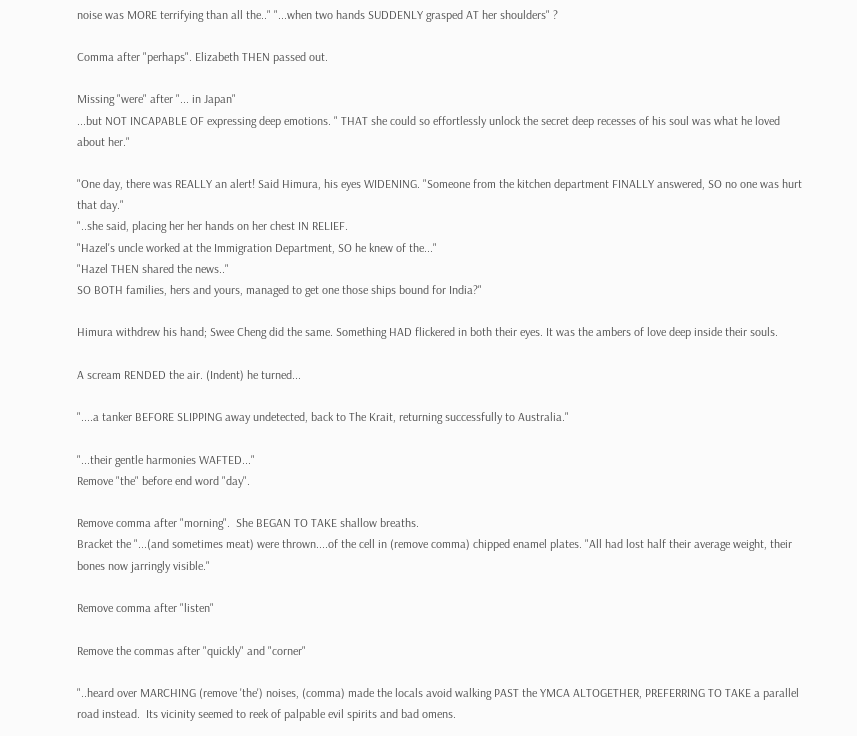noise was MORE terrifying than all the.." "...when two hands SUDDENLY grasped AT her shoulders" ?

Comma after "perhaps". Elizabeth THEN passed out.

Missing "were" after "... in Japan"
...but NOT INCAPABLE OF expressing deep emotions. " THAT she could so effortlessly unlock the secret deep recesses of his soul was what he loved about her."

"One day, there was REALLY an alert! Said Himura, his eyes WIDENING. "Someone from the kitchen department FINALLY answered, SO no one was hurt that day."
"..she said, placing her her hands on her chest IN RELIEF.
"Hazel's uncle worked at the Immigration Department, SO he knew of the..."
"Hazel THEN shared the news.."
SO BOTH families, hers and yours, managed to get one those ships bound for India?"

Himura withdrew his hand; Swee Cheng did the same. Something HAD flickered in both their eyes. It was the ambers of love deep inside their souls.

A scream RENDED the air. (Indent) he turned...

"....a tanker BEFORE SLIPPING away undetected, back to The Krait, returning successfully to Australia."

"...their gentle harmonies WAFTED..."
Remove "the" before end word "day".

Remove comma after "morning".  She BEGAN TO TAKE shallow breaths.
Bracket the "...(and sometimes meat) were thrown....of the cell in (remove comma) chipped enamel plates. "All had lost half their average weight, their bones now jarringly visible."

Remove comma after "listen"

Remove the commas after "quickly" and "corner"

"..heard over MARCHING (remove 'the') noises, (comma) made the locals avoid walking PAST the YMCA ALTOGETHER, PREFERRING TO TAKE a parallel road instead.  Its vicinity seemed to reek of palpable evil spirits and bad omens.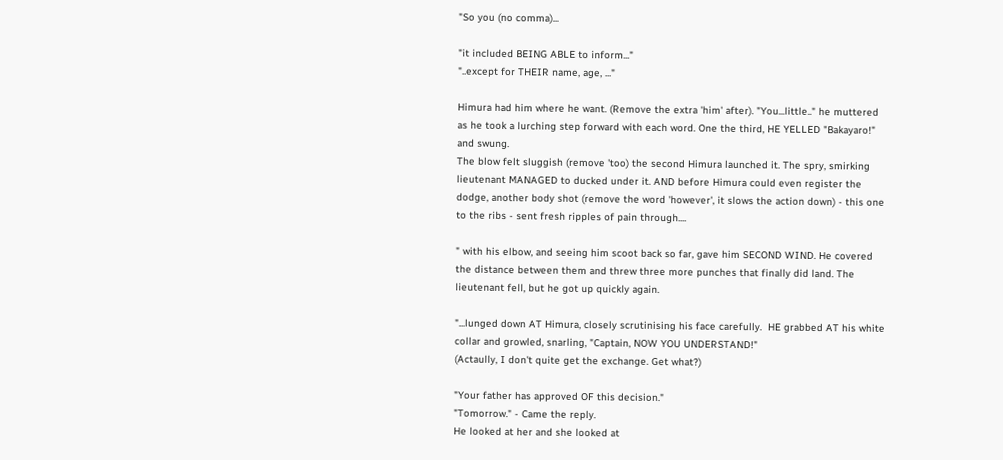"So you (no comma)...

"it included BEING ABLE to inform..."
"..except for THEIR name, age, ..."

Himura had him where he want. (Remove the extra 'him' after). "You...little.." he muttered as he took a lurching step forward with each word. One the third, HE YELLED "Bakayaro!" and swung.
The blow felt sluggish (remove 'too) the second Himura launched it. The spry, smirking lieutenant MANAGED to ducked under it. AND before Himura could even register the dodge, another body shot (remove the word 'however', it slows the action down) - this one to the ribs - sent fresh ripples of pain through....

" with his elbow, and seeing him scoot back so far, gave him SECOND WIND. He covered the distance between them and threw three more punches that finally did land. The lieutenant fell, but he got up quickly again.

"...lunged down AT Himura, closely scrutinising his face carefully.  HE grabbed AT his white collar and growled, snarling, "Captain, NOW YOU UNDERSTAND!"
(Actaully, I don't quite get the exchange. Get what?)

"Your father has approved OF this decision."
"Tomorrow." - Came the reply.
He looked at her and she looked at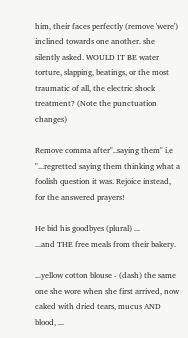him, their faces perfectly (remove 'were') inclined towards one another. she silently asked. WOULD IT BE water torture, slapping, beatings, or the most traumatic of all, the electric shock treatment? (Note the punctuation changes)

Remove comma after"..saying them" i.e "...regretted saying them thinking what a foolish question it was. Rejoice instead, for the answered prayers!

He bid his goodbyes (plural) ...
...and THE free meals from their bakery.

...yellow cotton blouse - (dash) the same one she wore when she first arrived, now caked with dried tears, mucus AND blood, ...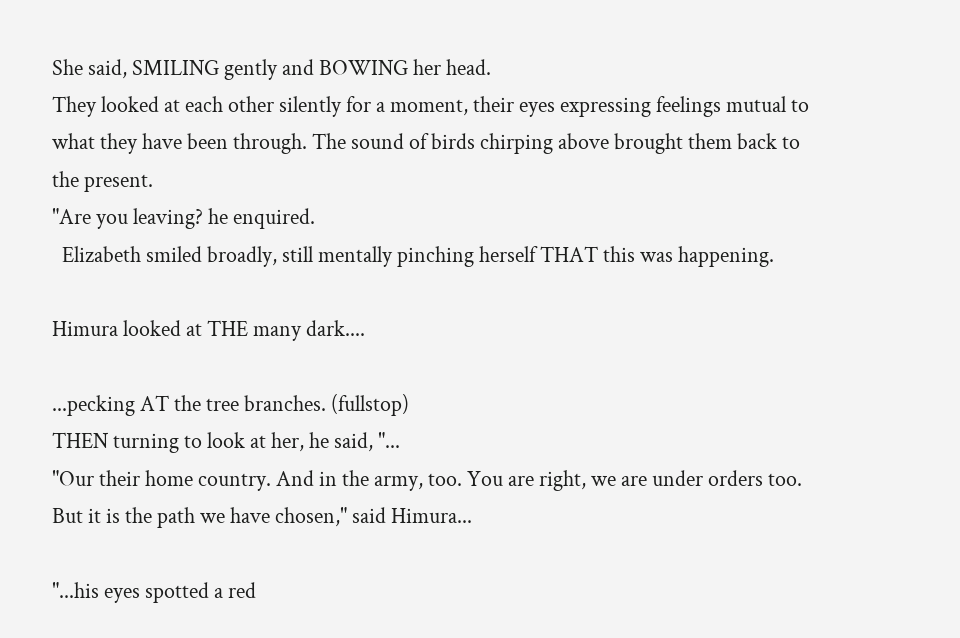She said, SMILING gently and BOWING her head.
They looked at each other silently for a moment, their eyes expressing feelings mutual to what they have been through. The sound of birds chirping above brought them back to the present.
"Are you leaving? he enquired.
  Elizabeth smiled broadly, still mentally pinching herself THAT this was happening.

Himura looked at THE many dark....

...pecking AT the tree branches. (fullstop)
THEN turning to look at her, he said, "...
"Our their home country. And in the army, too. You are right, we are under orders too. But it is the path we have chosen," said Himura...

"...his eyes spotted a red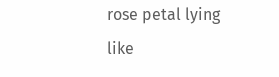rose petal lying like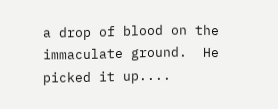a drop of blood on the immaculate ground.  He picked it up....